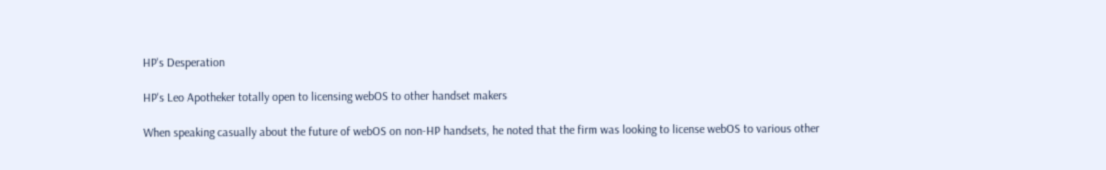HP's Desperation

HP's Leo Apotheker totally open to licensing webOS to other handset makers

When speaking casually about the future of webOS on non-HP handsets, he noted that the firm was looking to license webOS to various other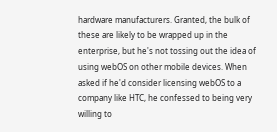hardware manufacturers. Granted, the bulk of these are likely to be wrapped up in the enterprise, but he's not tossing out the idea of using webOS on other mobile devices. When asked if he'd consider licensing webOS to a company like HTC, he confessed to being very willing to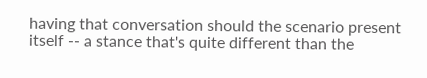having that conversation should the scenario present itself -- a stance that's quite different than the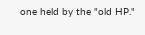one held by the "old HP."